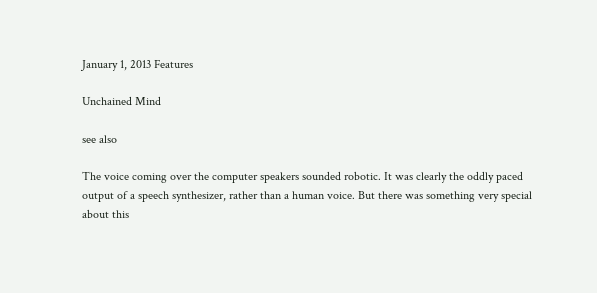January 1, 2013 Features

Unchained Mind

see also

The voice coming over the computer speakers sounded robotic. It was clearly the oddly paced output of a speech synthesizer, rather than a human voice. But there was something very special about this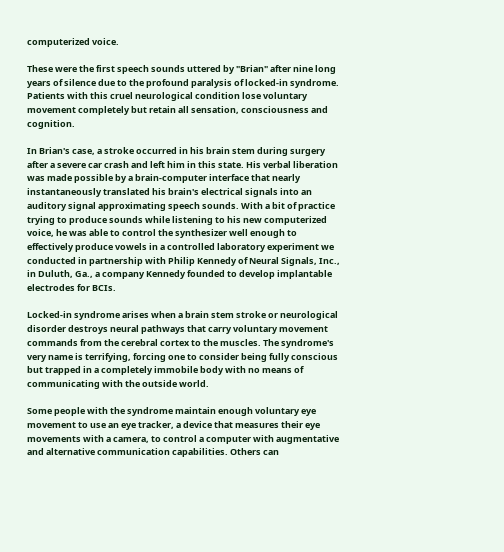computerized voice.

These were the first speech sounds uttered by "Brian" after nine long years of silence due to the profound paralysis of locked-in syndrome. Patients with this cruel neurological condition lose voluntary movement completely but retain all sensation, consciousness and cognition.

In Brian's case, a stroke occurred in his brain stem during surgery after a severe car crash and left him in this state. His verbal liberation was made possible by a brain-computer interface that nearly instantaneously translated his brain's electrical signals into an auditory signal approximating speech sounds. With a bit of practice trying to produce sounds while listening to his new computerized voice, he was able to control the synthesizer well enough to effectively produce vowels in a controlled laboratory experiment we conducted in partnership with Philip Kennedy of Neural Signals, Inc., in Duluth, Ga., a company Kennedy founded to develop implantable electrodes for BCIs.

Locked-in syndrome arises when a brain stem stroke or neurological disorder destroys neural pathways that carry voluntary movement commands from the cerebral cortex to the muscles. The syndrome's very name is terrifying, forcing one to consider being fully conscious but trapped in a completely immobile body with no means of communicating with the outside world.

Some people with the syndrome maintain enough voluntary eye movement to use an eye tracker, a device that measures their eye movements with a camera, to control a computer with augmentative and alternative communication capabilities. Others can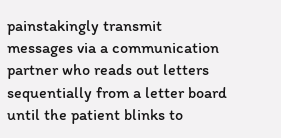painstakingly transmit messages via a communication partner who reads out letters sequentially from a letter board until the patient blinks to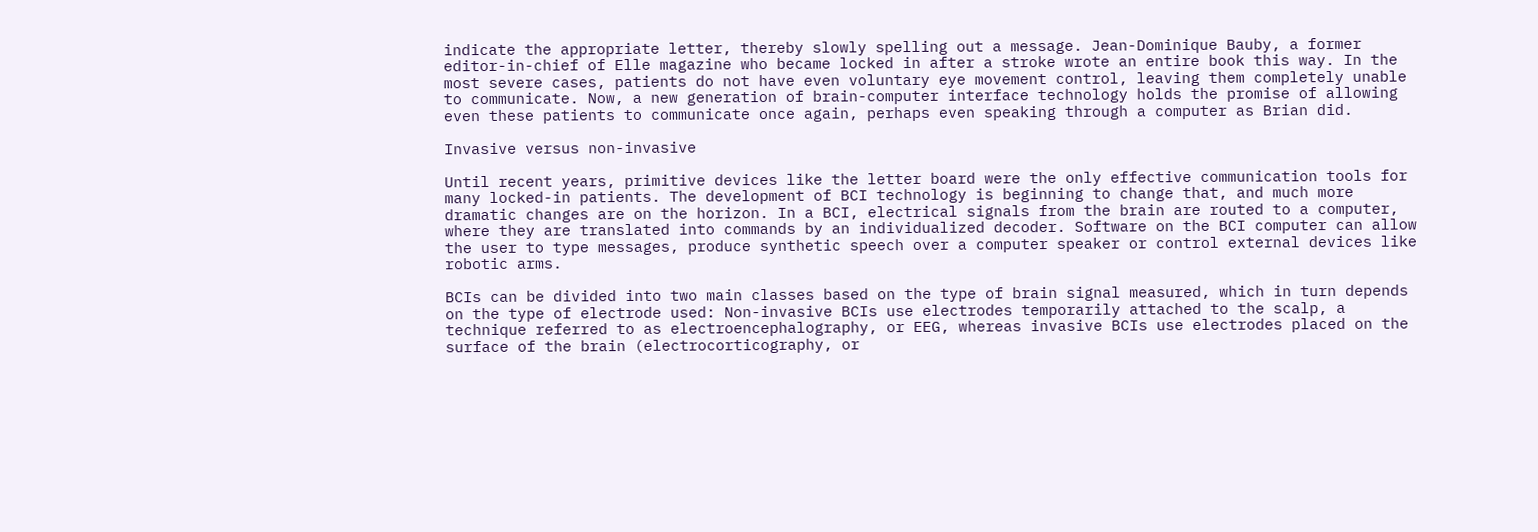indicate the appropriate letter, thereby slowly spelling out a message. Jean-Dominique Bauby, a former editor-in-chief of Elle magazine who became locked in after a stroke wrote an entire book this way. In the most severe cases, patients do not have even voluntary eye movement control, leaving them completely unable to communicate. Now, a new generation of brain-computer interface technology holds the promise of allowing even these patients to communicate once again, perhaps even speaking through a computer as Brian did.

Invasive versus non-invasive

Until recent years, primitive devices like the letter board were the only effective communication tools for many locked-in patients. The development of BCI technology is beginning to change that, and much more dramatic changes are on the horizon. In a BCI, electrical signals from the brain are routed to a computer, where they are translated into commands by an individualized decoder. Software on the BCI computer can allow the user to type messages, produce synthetic speech over a computer speaker or control external devices like robotic arms.

BCIs can be divided into two main classes based on the type of brain signal measured, which in turn depends on the type of electrode used: Non-invasive BCIs use electrodes temporarily attached to the scalp, a technique referred to as electroencephalography, or EEG, whereas invasive BCIs use electrodes placed on the surface of the brain (electrocorticography, or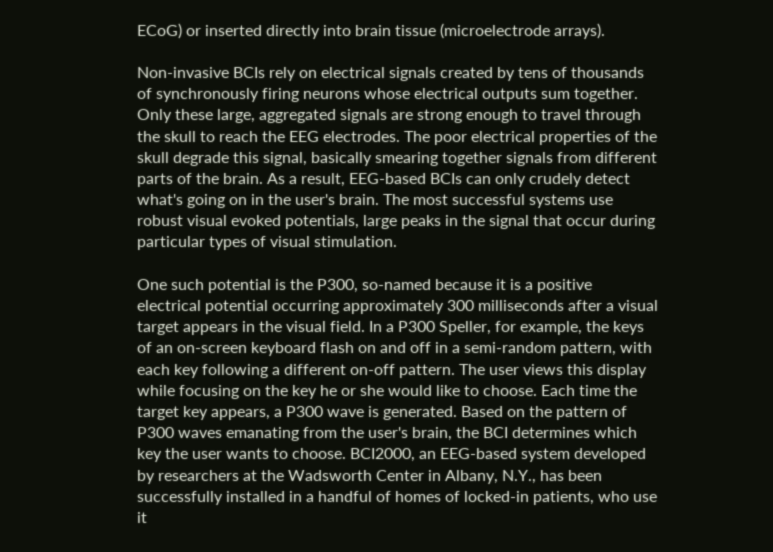ECoG) or inserted directly into brain tissue (microelectrode arrays).

Non-invasive BCIs rely on electrical signals created by tens of thousands of synchronously firing neurons whose electrical outputs sum together. Only these large, aggregated signals are strong enough to travel through the skull to reach the EEG electrodes. The poor electrical properties of the skull degrade this signal, basically smearing together signals from different parts of the brain. As a result, EEG-based BCIs can only crudely detect what's going on in the user's brain. The most successful systems use robust visual evoked potentials, large peaks in the signal that occur during particular types of visual stimulation.

One such potential is the P300, so-named because it is a positive electrical potential occurring approximately 300 milliseconds after a visual target appears in the visual field. In a P300 Speller, for example, the keys of an on-screen keyboard flash on and off in a semi-random pattern, with each key following a different on-off pattern. The user views this display while focusing on the key he or she would like to choose. Each time the target key appears, a P300 wave is generated. Based on the pattern of P300 waves emanating from the user's brain, the BCI determines which key the user wants to choose. BCI2000, an EEG-based system developed by researchers at the Wadsworth Center in Albany, N.Y., has been successfully installed in a handful of homes of locked-in patients, who use it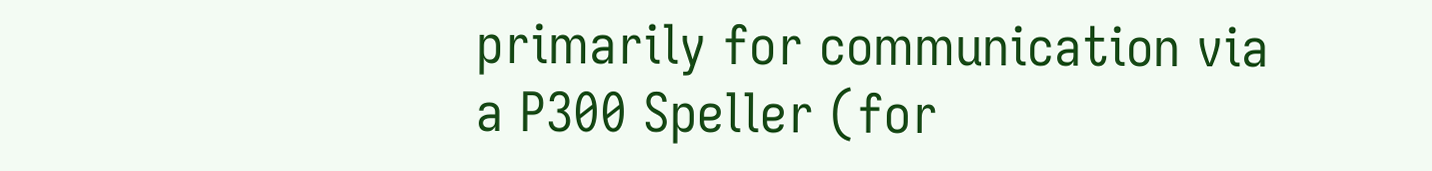primarily for communication via a P300 Speller (for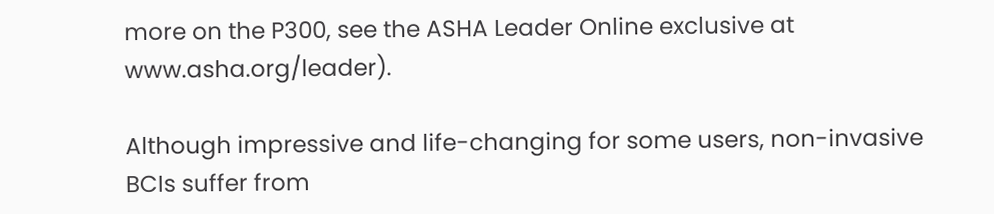more on the P300, see the ASHA Leader Online exclusive at www.asha.org/leader).

Although impressive and life-changing for some users, non-invasive BCIs suffer from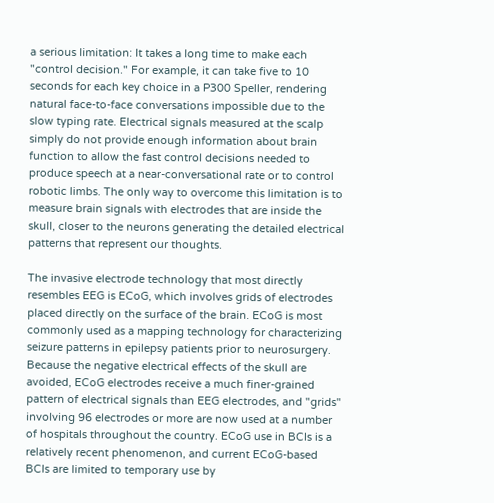a serious limitation: It takes a long time to make each "control decision." For example, it can take five to 10 seconds for each key choice in a P300 Speller, rendering natural face-to-face conversations impossible due to the slow typing rate. Electrical signals measured at the scalp simply do not provide enough information about brain function to allow the fast control decisions needed to produce speech at a near-conversational rate or to control robotic limbs. The only way to overcome this limitation is to measure brain signals with electrodes that are inside the skull, closer to the neurons generating the detailed electrical patterns that represent our thoughts.

The invasive electrode technology that most directly resembles EEG is ECoG, which involves grids of electrodes placed directly on the surface of the brain. ECoG is most commonly used as a mapping technology for characterizing seizure patterns in epilepsy patients prior to neurosurgery. Because the negative electrical effects of the skull are avoided, ECoG electrodes receive a much finer-grained pattern of electrical signals than EEG electrodes, and "grids" involving 96 electrodes or more are now used at a number of hospitals throughout the country. ECoG use in BCIs is a relatively recent phenomenon, and current ECoG-based BCIs are limited to temporary use by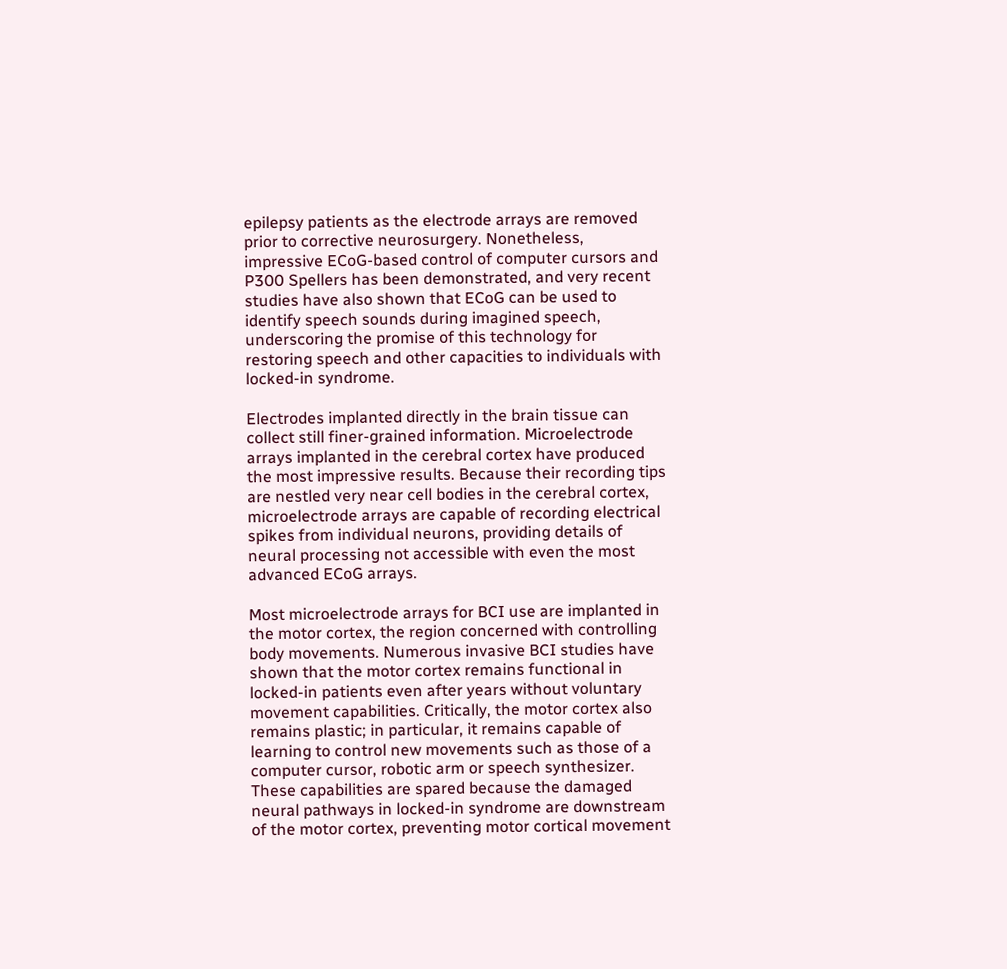epilepsy patients as the electrode arrays are removed prior to corrective neurosurgery. Nonetheless, impressive ECoG-based control of computer cursors and P300 Spellers has been demonstrated, and very recent studies have also shown that ECoG can be used to identify speech sounds during imagined speech, underscoring the promise of this technology for restoring speech and other capacities to individuals with locked-in syndrome.

Electrodes implanted directly in the brain tissue can collect still finer-grained information. Microelectrode arrays implanted in the cerebral cortex have produced the most impressive results. Because their recording tips are nestled very near cell bodies in the cerebral cortex, microelectrode arrays are capable of recording electrical spikes from individual neurons, providing details of neural processing not accessible with even the most advanced ECoG arrays.

Most microelectrode arrays for BCI use are implanted in the motor cortex, the region concerned with controlling body movements. Numerous invasive BCI studies have shown that the motor cortex remains functional in locked-in patients even after years without voluntary movement capabilities. Critically, the motor cortex also remains plastic; in particular, it remains capable of learning to control new movements such as those of a computer cursor, robotic arm or speech synthesizer. These capabilities are spared because the damaged neural pathways in locked-in syndrome are downstream of the motor cortex, preventing motor cortical movement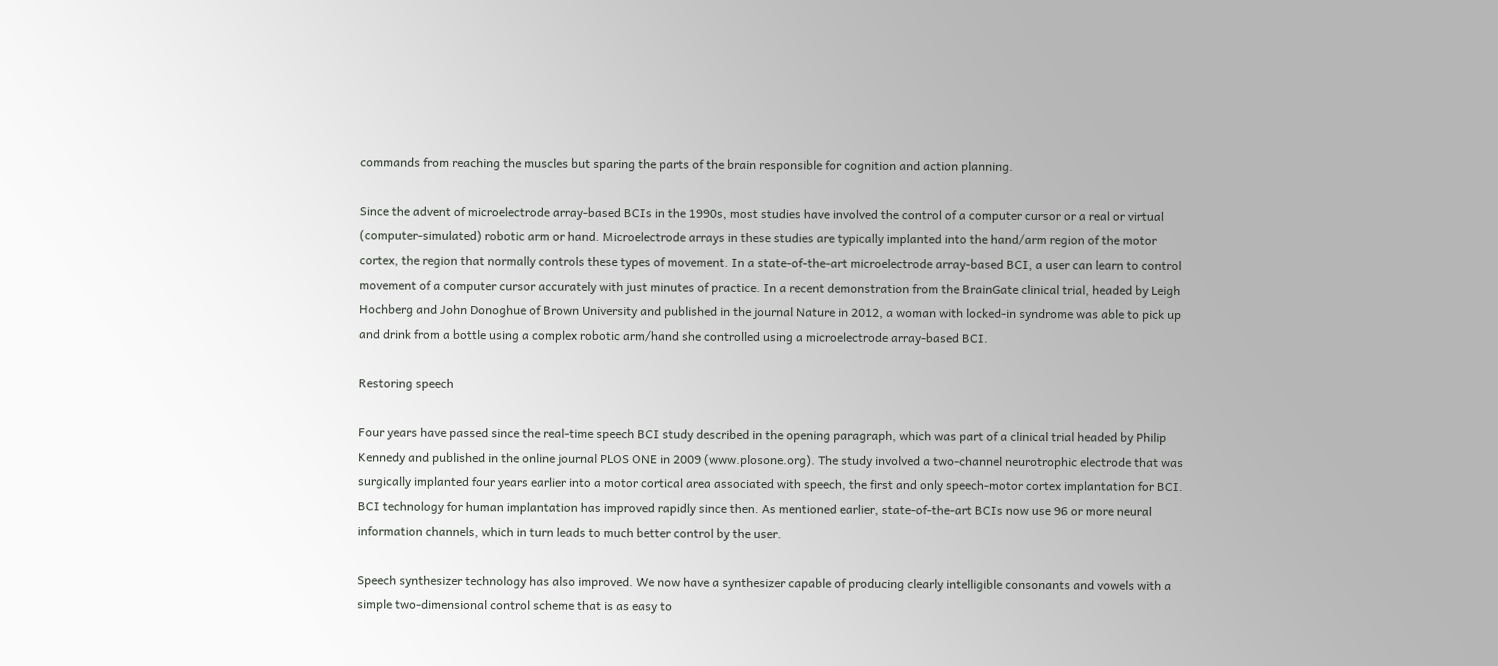commands from reaching the muscles but sparing the parts of the brain responsible for cognition and action planning.

Since the advent of microelectrode array-based BCIs in the 1990s, most studies have involved the control of a computer cursor or a real or virtual (computer-simulated) robotic arm or hand. Microelectrode arrays in these studies are typically implanted into the hand/arm region of the motor cortex, the region that normally controls these types of movement. In a state-of-the-art microelectrode array-based BCI, a user can learn to control movement of a computer cursor accurately with just minutes of practice. In a recent demonstration from the BrainGate clinical trial, headed by Leigh Hochberg and John Donoghue of Brown University and published in the journal Nature in 2012, a woman with locked-in syndrome was able to pick up and drink from a bottle using a complex robotic arm/hand she controlled using a microelectrode array-based BCI.

Restoring speech

Four years have passed since the real-time speech BCI study described in the opening paragraph, which was part of a clinical trial headed by Philip Kennedy and published in the online journal PLOS ONE in 2009 (www.plosone.org). The study involved a two-channel neurotrophic electrode that was surgically implanted four years earlier into a motor cortical area associated with speech, the first and only speech-motor cortex implantation for BCI. BCI technology for human implantation has improved rapidly since then. As mentioned earlier, state-of-the-art BCIs now use 96 or more neural information channels, which in turn leads to much better control by the user.

Speech synthesizer technology has also improved. We now have a synthesizer capable of producing clearly intelligible consonants and vowels with a simple two-dimensional control scheme that is as easy to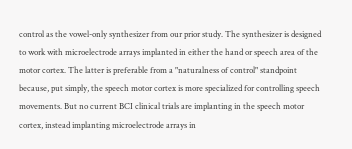control as the vowel-only synthesizer from our prior study. The synthesizer is designed to work with microelectrode arrays implanted in either the hand or speech area of the motor cortex. The latter is preferable from a "naturalness of control" standpoint because, put simply, the speech motor cortex is more specialized for controlling speech movements. But no current BCI clinical trials are implanting in the speech motor cortex, instead implanting microelectrode arrays in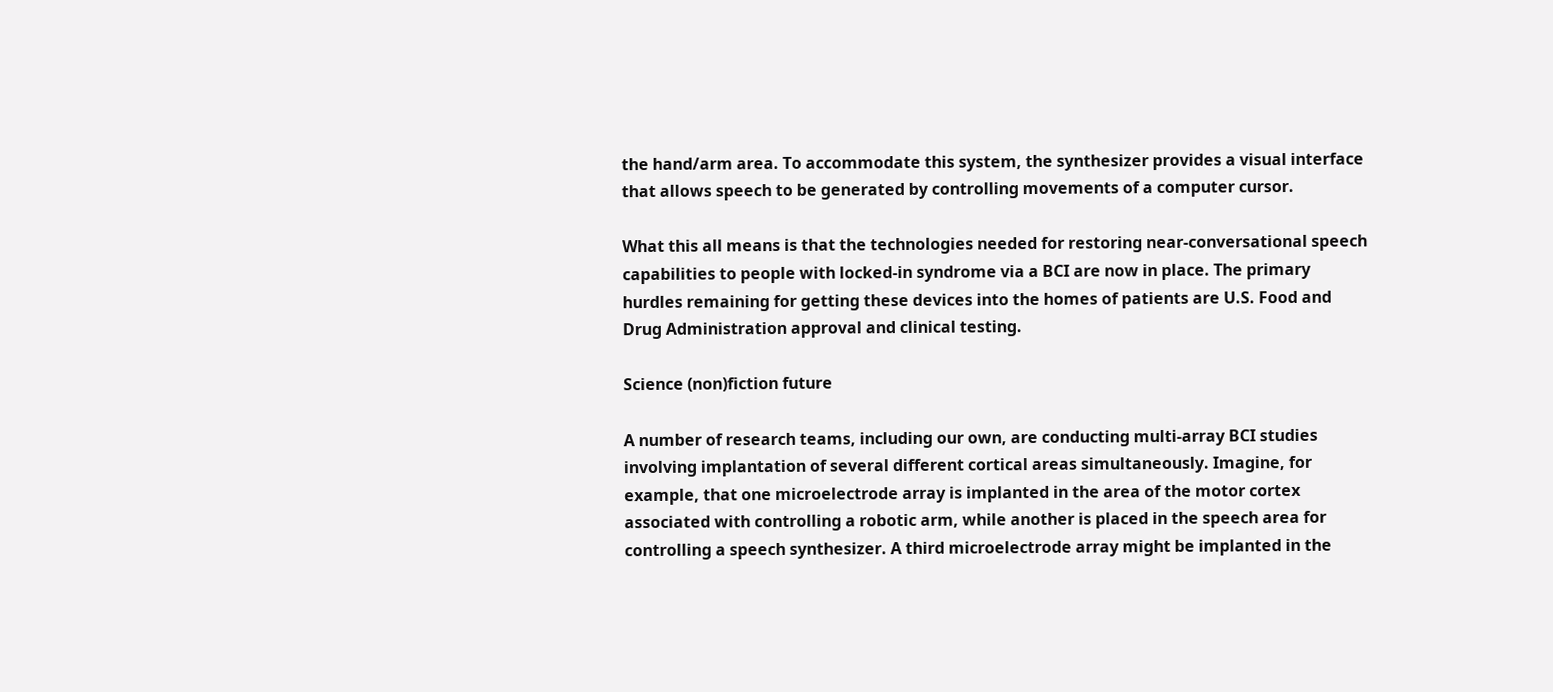the hand/arm area. To accommodate this system, the synthesizer provides a visual interface that allows speech to be generated by controlling movements of a computer cursor.

What this all means is that the technologies needed for restoring near-conversational speech capabilities to people with locked-in syndrome via a BCI are now in place. The primary hurdles remaining for getting these devices into the homes of patients are U.S. Food and Drug Administration approval and clinical testing.

Science (non)fiction future

A number of research teams, including our own, are conducting multi-array BCI studies involving implantation of several different cortical areas simultaneously. Imagine, for example, that one microelectrode array is implanted in the area of the motor cortex associated with controlling a robotic arm, while another is placed in the speech area for controlling a speech synthesizer. A third microelectrode array might be implanted in the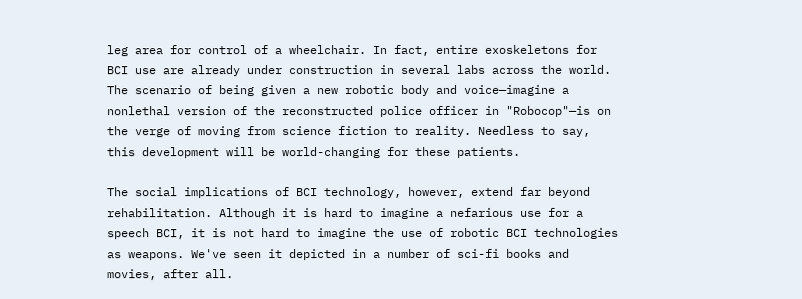leg area for control of a wheelchair. In fact, entire exoskeletons for BCI use are already under construction in several labs across the world. The scenario of being given a new robotic body and voice—imagine a nonlethal version of the reconstructed police officer in "Robocop"—is on the verge of moving from science fiction to reality. Needless to say, this development will be world-changing for these patients.

The social implications of BCI technology, however, extend far beyond rehabilitation. Although it is hard to imagine a nefarious use for a speech BCI, it is not hard to imagine the use of robotic BCI technologies as weapons. We've seen it depicted in a number of sci-fi books and movies, after all.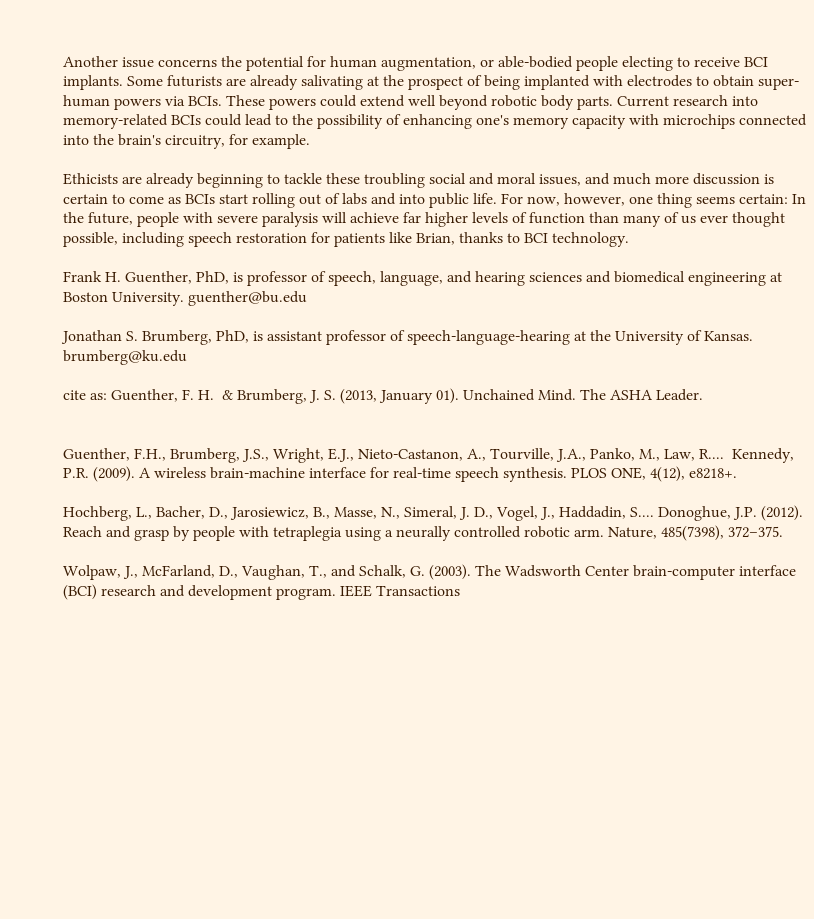Another issue concerns the potential for human augmentation, or able-bodied people electing to receive BCI implants. Some futurists are already salivating at the prospect of being implanted with electrodes to obtain super-human powers via BCIs. These powers could extend well beyond robotic body parts. Current research into memory-related BCIs could lead to the possibility of enhancing one's memory capacity with microchips connected into the brain's circuitry, for example.

Ethicists are already beginning to tackle these troubling social and moral issues, and much more discussion is certain to come as BCIs start rolling out of labs and into public life. For now, however, one thing seems certain: In the future, people with severe paralysis will achieve far higher levels of function than many of us ever thought possible, including speech restoration for patients like Brian, thanks to BCI technology.

Frank H. Guenther, PhD, is professor of speech, language, and hearing sciences and biomedical engineering at Boston University. guenther@bu.edu

Jonathan S. Brumberg, PhD, is assistant professor of speech-language-hearing at the University of Kansas. brumberg@ku.edu

cite as: Guenther, F. H.  & Brumberg, J. S. (2013, January 01). Unchained Mind. The ASHA Leader.


Guenther, F.H., Brumberg, J.S., Wright, E.J., Nieto-Castanon, A., Tourville, J.A., Panko, M., Law, R....  Kennedy, P.R. (2009). A wireless brain-machine interface for real-time speech synthesis. PLOS ONE, 4(12), e8218+.

Hochberg, L., Bacher, D., Jarosiewicz, B., Masse, N., Simeral, J. D., Vogel, J., Haddadin, S.... Donoghue, J.P. (2012). Reach and grasp by people with tetraplegia using a neurally controlled robotic arm. Nature, 485(7398), 372–375.

Wolpaw, J., McFarland, D., Vaughan, T., and Schalk, G. (2003). The Wadsworth Center brain-computer interface (BCI) research and development program. IEEE Transactions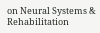on Neural Systems & Rehabilitation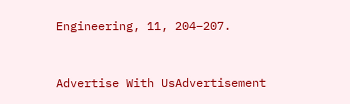Engineering, 11, 204–207.


Advertise With UsAdvertisement